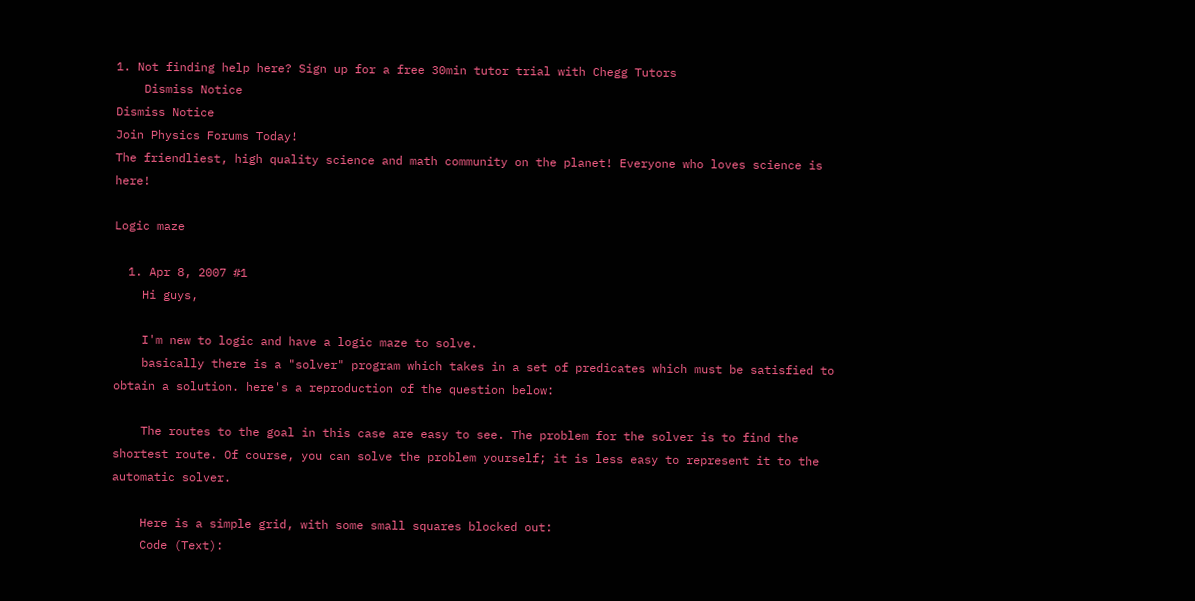1. Not finding help here? Sign up for a free 30min tutor trial with Chegg Tutors
    Dismiss Notice
Dismiss Notice
Join Physics Forums Today!
The friendliest, high quality science and math community on the planet! Everyone who loves science is here!

Logic maze

  1. Apr 8, 2007 #1
    Hi guys,

    I'm new to logic and have a logic maze to solve.
    basically there is a "solver" program which takes in a set of predicates which must be satisfied to obtain a solution. here's a reproduction of the question below:

    The routes to the goal in this case are easy to see. The problem for the solver is to find the shortest route. Of course, you can solve the problem yourself; it is less easy to represent it to the automatic solver.

    Here is a simple grid, with some small squares blocked out:
    Code (Text):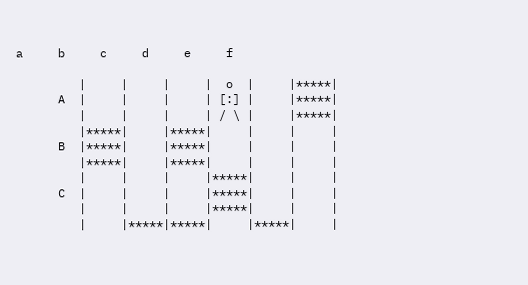a     b     c     d     e     f

         |     |     |     |  o  |     |*****|
      A  |     |     |     | [:] |     |*****|
         |     |     |     | / \ |     |*****|
         |*****|     |*****|     |     |     |
      B  |*****|     |*****|     |     |     |
         |*****|     |*****|     |     |     |
         |     |     |     |*****|     |     |
      C  |     |     |     |*****|     |     |
         |     |     |     |*****|     |     |
         |     |*****|*****|     |*****|     |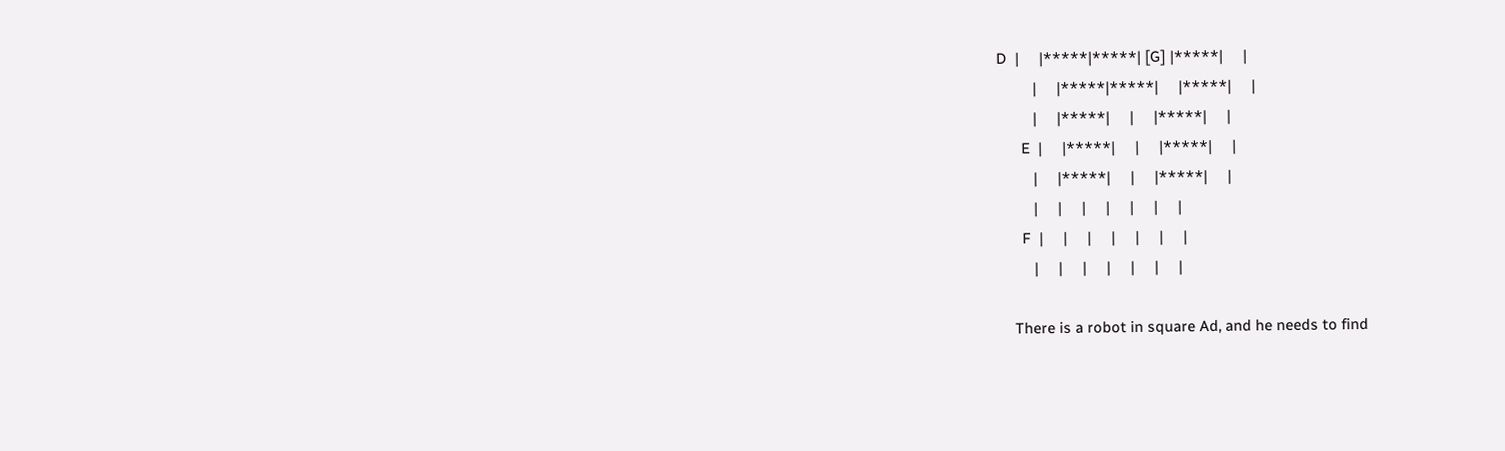D  |     |*****|*****| [G] |*****|     |
         |     |*****|*****|     |*****|     |
         |     |*****|     |     |*****|     |
      E  |     |*****|     |     |*****|     |
         |     |*****|     |     |*****|     |
         |     |     |     |     |     |     |
      F  |     |     |     |     |     |     |
         |     |     |     |     |     |     |

    There is a robot in square Ad, and he needs to find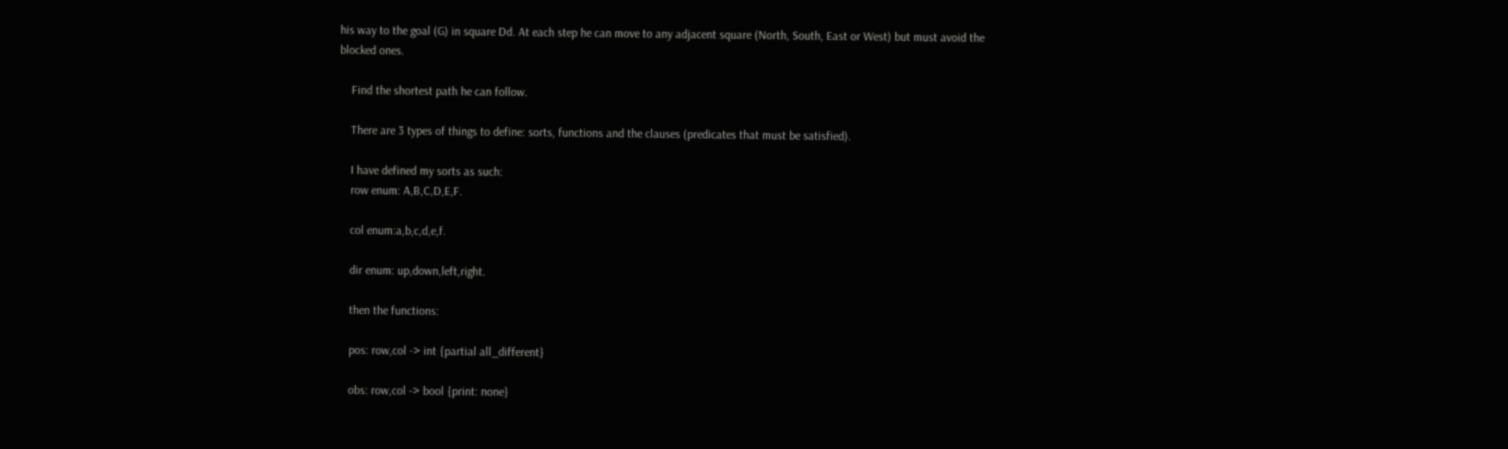his way to the goal (G) in square Dd. At each step he can move to any adjacent square (North, South, East or West) but must avoid the blocked ones.

    Find the shortest path he can follow.

    There are 3 types of things to define: sorts, functions and the clauses (predicates that must be satisfied).

    I have defined my sorts as such:
    row enum: A,B,C,D,E,F.

    col enum:a,b,c,d,e,f.

    dir enum: up,down,left,right.

    then the functions:

    pos: row,col -> int {partial all_different}

    obs: row,col -> bool {print: none}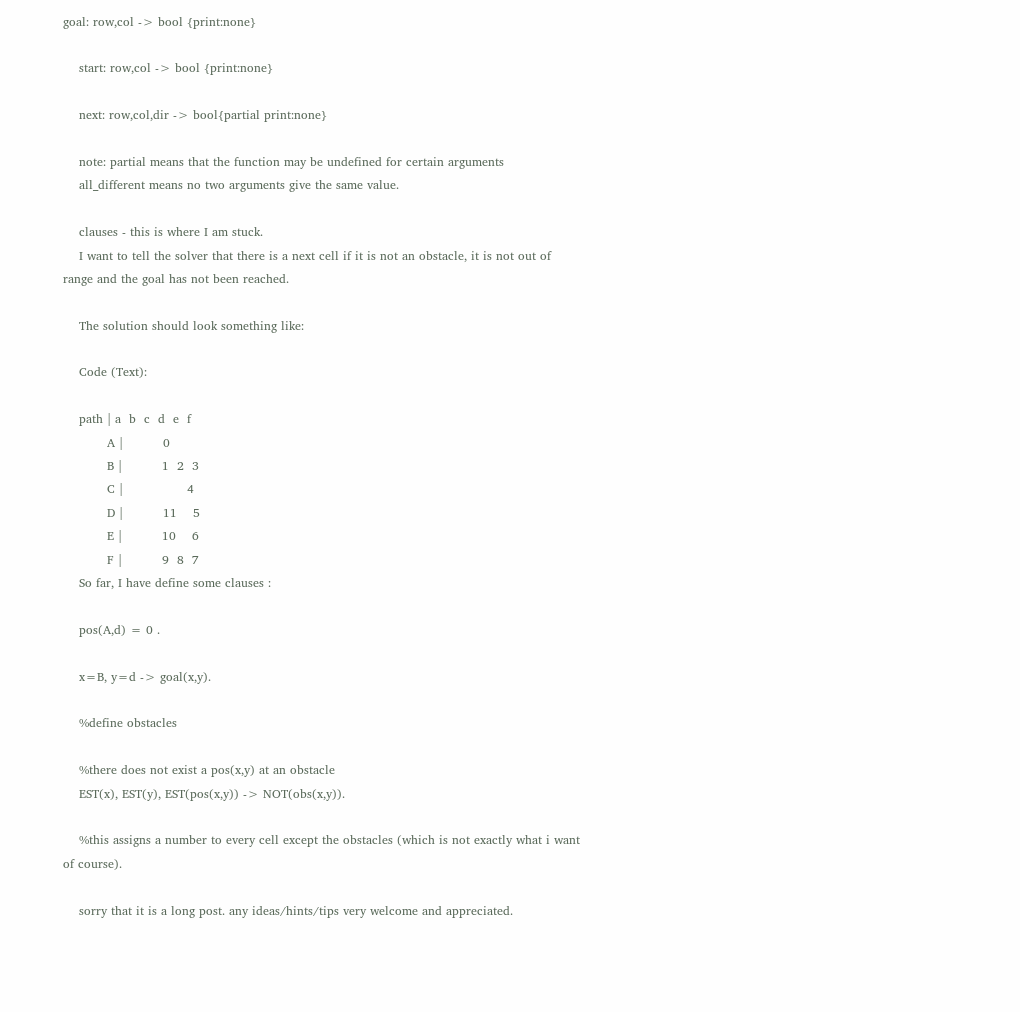goal: row,col -> bool {print:none}

    start: row,col -> bool {print:none}

    next: row,col,dir -> bool{partial print:none}

    note: partial means that the function may be undefined for certain arguments
    all_different means no two arguments give the same value.

    clauses - this is where I am stuck.
    I want to tell the solver that there is a next cell if it is not an obstacle, it is not out of range and the goal has not been reached.

    The solution should look something like:

    Code (Text):

    path | a  b  c  d  e  f
           A |          0
           B |          1  2  3
           C |                4
           D |          11    5
           E |          10    6
           F |          9  8  7
    So far, I have define some clauses :

    pos(A,d) = 0 .

    x=B, y=d -> goal(x,y).

    %define obstacles

    %there does not exist a pos(x,y) at an obstacle
    EST(x), EST(y), EST(pos(x,y)) -> NOT(obs(x,y)).

    %this assigns a number to every cell except the obstacles (which is not exactly what i want of course).

    sorry that it is a long post. any ideas/hints/tips very welcome and appreciated.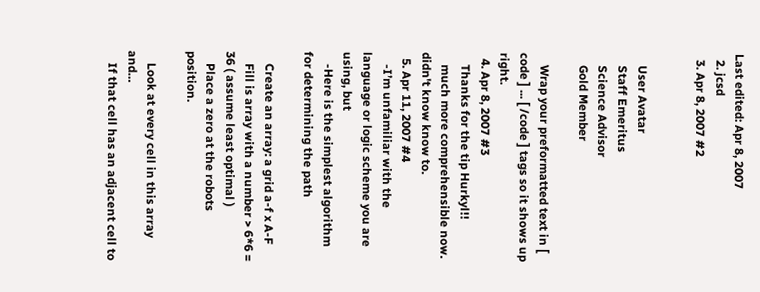Last edited: Apr 8, 2007
  2. jcsd
  3. Apr 8, 2007 #2


    User Avatar
    Staff Emeritus
    Science Advisor
    Gold Member

    Wrap your preformatted text in [ code ] ... [ /code ] tags so it shows up right.
  4. Apr 8, 2007 #3
    Thanks for the tip Hurkyl!!
    much more comprehensible now. didn't know know to.
  5. Apr 11, 2007 #4
    -I’m unfamiliar with the language or logic scheme you are using, but
    -Here is the simplest algorithm for determining the path

    Create an array: a grid a-f x A-F
    Fill is array with a number > 6*6 = 36 ( assume least optimal )
    Place a zero at the robots position.

    Look at every cell in this array and…
    If that cell has an adjacent cell to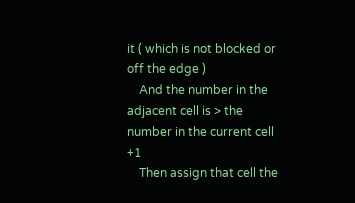it ( which is not blocked or off the edge )
    And the number in the adjacent cell is > the number in the current cell +1
    Then assign that cell the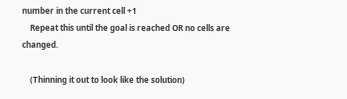number in the current cell +1
    Repeat this until the goal is reached OR no cells are changed.

    (Thinning it out to look like the solution)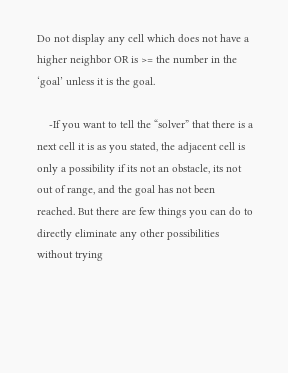Do not display any cell which does not have a higher neighbor OR is >= the number in the ‘goal’ unless it is the goal.

    -If you want to tell the “solver” that there is a next cell it is as you stated, the adjacent cell is only a possibility if its not an obstacle, its not out of range, and the goal has not been reached. But there are few things you can do to directly eliminate any other possibilities without trying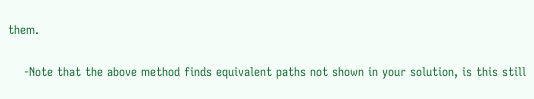them.

    -Note that the above method finds equivalent paths not shown in your solution, is this still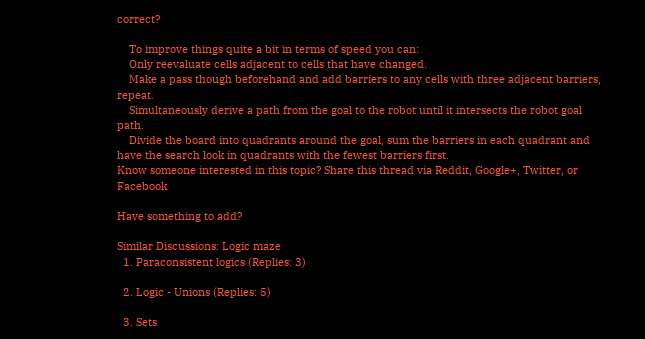correct?

    To improve things quite a bit in terms of speed you can:
    Only reevaluate cells adjacent to cells that have changed.
    Make a pass though beforehand and add barriers to any cells with three adjacent barriers, repeat.
    Simultaneously derive a path from the goal to the robot until it intersects the robot goal path.
    Divide the board into quadrants around the goal, sum the barriers in each quadrant and have the search look in quadrants with the fewest barriers first.
Know someone interested in this topic? Share this thread via Reddit, Google+, Twitter, or Facebook

Have something to add?

Similar Discussions: Logic maze
  1. Paraconsistent logics (Replies: 3)

  2. Logic - Unions (Replies: 5)

  3. Sets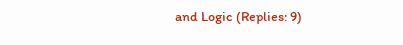and Logic (Replies: 9)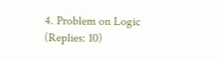4. Problem on Logic (Replies: 10)